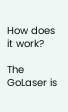How does it work?

The GoLaser is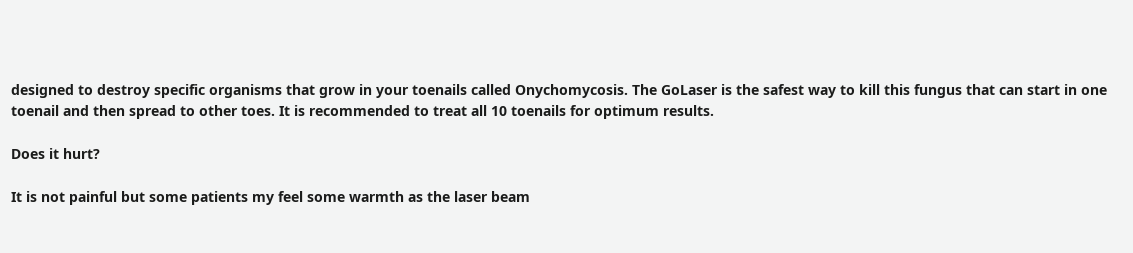designed to destroy specific organisms that grow in your toenails called Onychomycosis. The GoLaser is the safest way to kill this fungus that can start in one toenail and then spread to other toes. It is recommended to treat all 10 toenails for optimum results.

Does it hurt?

It is not painful but some patients my feel some warmth as the laser beam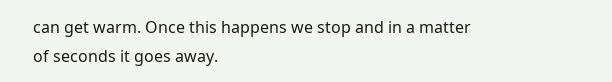can get warm. Once this happens we stop and in a matter of seconds it goes away.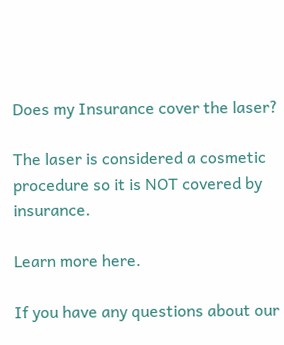Does my Insurance cover the laser?

The laser is considered a cosmetic procedure so it is NOT covered by insurance.

Learn more here.

If you have any questions about our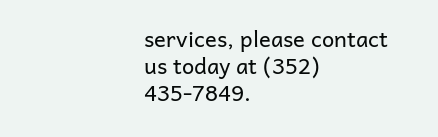services, please contact us today at (352) 435-7849.